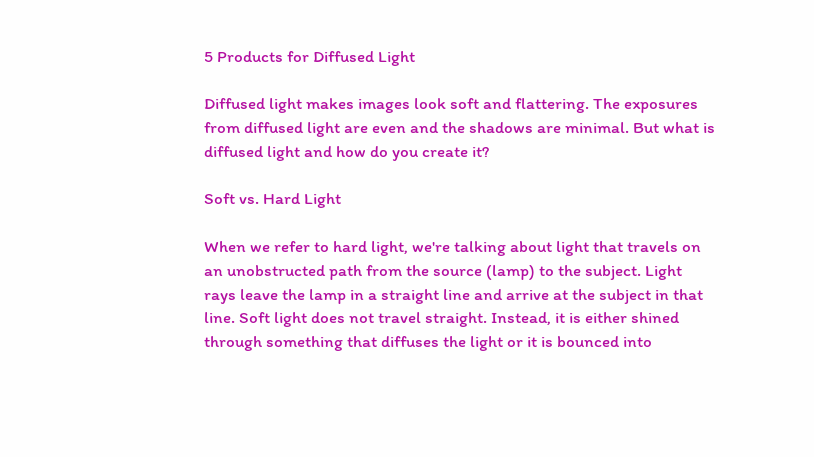5 Products for Diffused Light

Diffused light makes images look soft and flattering. The exposures from diffused light are even and the shadows are minimal. But what is diffused light and how do you create it?

Soft vs. Hard Light

When we refer to hard light, we're talking about light that travels on an unobstructed path from the source (lamp) to the subject. Light rays leave the lamp in a straight line and arrive at the subject in that line. Soft light does not travel straight. Instead, it is either shined through something that diffuses the light or it is bounced into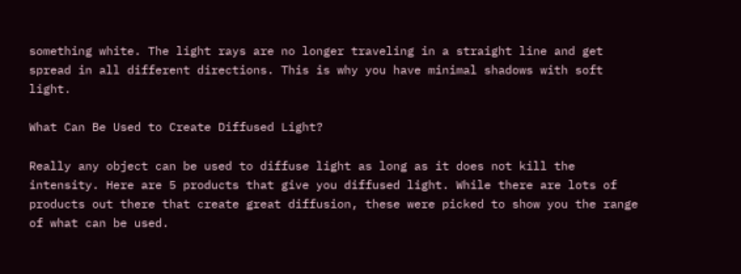something white. The light rays are no longer traveling in a straight line and get spread in all different directions. This is why you have minimal shadows with soft light.

What Can Be Used to Create Diffused Light?

Really any object can be used to diffuse light as long as it does not kill the intensity. Here are 5 products that give you diffused light. While there are lots of products out there that create great diffusion, these were picked to show you the range of what can be used.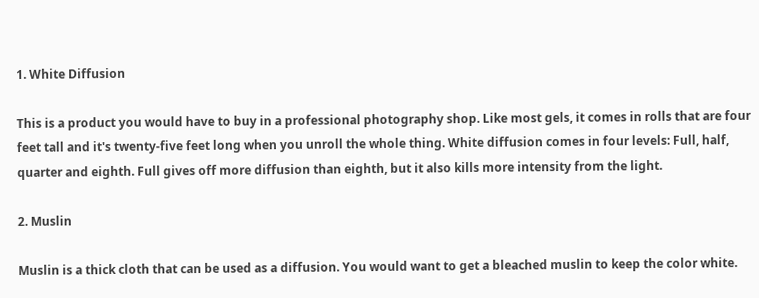1. White Diffusion

This is a product you would have to buy in a professional photography shop. Like most gels, it comes in rolls that are four feet tall and it's twenty-five feet long when you unroll the whole thing. White diffusion comes in four levels: Full, half, quarter and eighth. Full gives off more diffusion than eighth, but it also kills more intensity from the light.

2. Muslin

Muslin is a thick cloth that can be used as a diffusion. You would want to get a bleached muslin to keep the color white.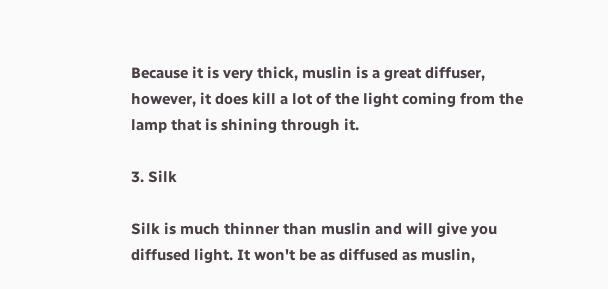Because it is very thick, muslin is a great diffuser, however, it does kill a lot of the light coming from the lamp that is shining through it.

3. Silk

Silk is much thinner than muslin and will give you diffused light. It won't be as diffused as muslin,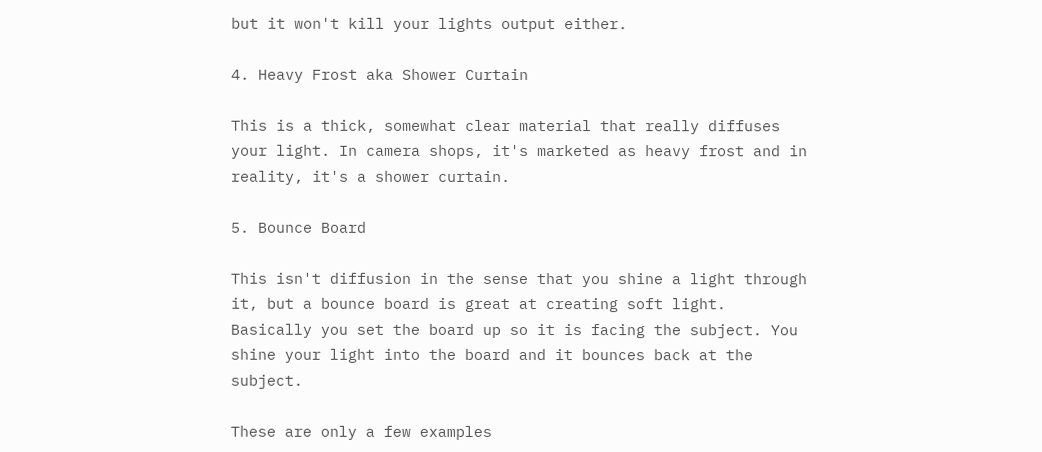but it won't kill your lights output either.

4. Heavy Frost aka Shower Curtain

This is a thick, somewhat clear material that really diffuses your light. In camera shops, it's marketed as heavy frost and in reality, it's a shower curtain.

5. Bounce Board

This isn't diffusion in the sense that you shine a light through it, but a bounce board is great at creating soft light. Basically you set the board up so it is facing the subject. You shine your light into the board and it bounces back at the subject.

These are only a few examples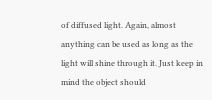of diffused light. Again, almost anything can be used as long as the light will shine through it. Just keep in mind the object should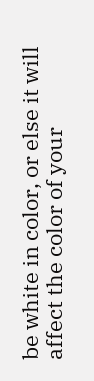be white in color, or else it will affect the color of your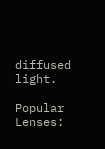diffused light.

Popular Lenses: